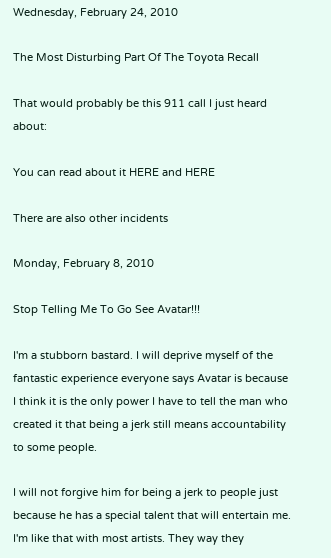Wednesday, February 24, 2010

The Most Disturbing Part Of The Toyota Recall

That would probably be this 911 call I just heard about:

You can read about it HERE and HERE

There are also other incidents

Monday, February 8, 2010

Stop Telling Me To Go See Avatar!!!

I'm a stubborn bastard. I will deprive myself of the fantastic experience everyone says Avatar is because I think it is the only power I have to tell the man who created it that being a jerk still means accountability to some people.

I will not forgive him for being a jerk to people just because he has a special talent that will entertain me. I'm like that with most artists. They way they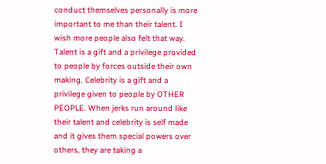conduct themselves personally is more important to me than their talent. I wish more people also felt that way. Talent is a gift and a privilege provided to people by forces outside their own making. Celebrity is a gift and a privilege given to people by OTHER PEOPLE. When jerks run around like their talent and celebrity is self made and it gives them special powers over others, they are taking a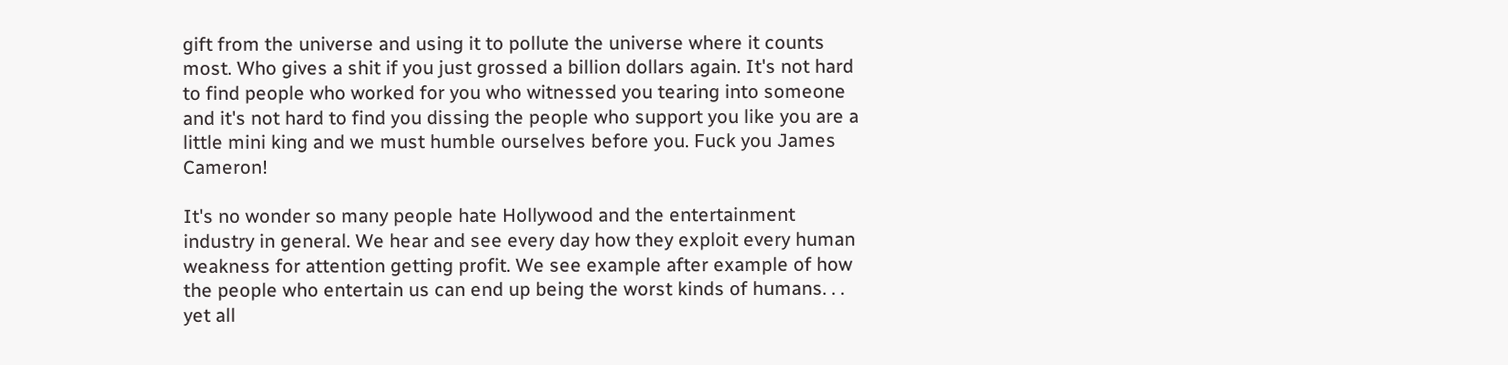gift from the universe and using it to pollute the universe where it counts most. Who gives a shit if you just grossed a billion dollars again. It's not hard to find people who worked for you who witnessed you tearing into someone and it's not hard to find you dissing the people who support you like you are a little mini king and we must humble ourselves before you. Fuck you James Cameron!

It's no wonder so many people hate Hollywood and the entertainment industry in general. We hear and see every day how they exploit every human weakness for attention getting profit. We see example after example of how the people who entertain us can end up being the worst kinds of humans. . . yet all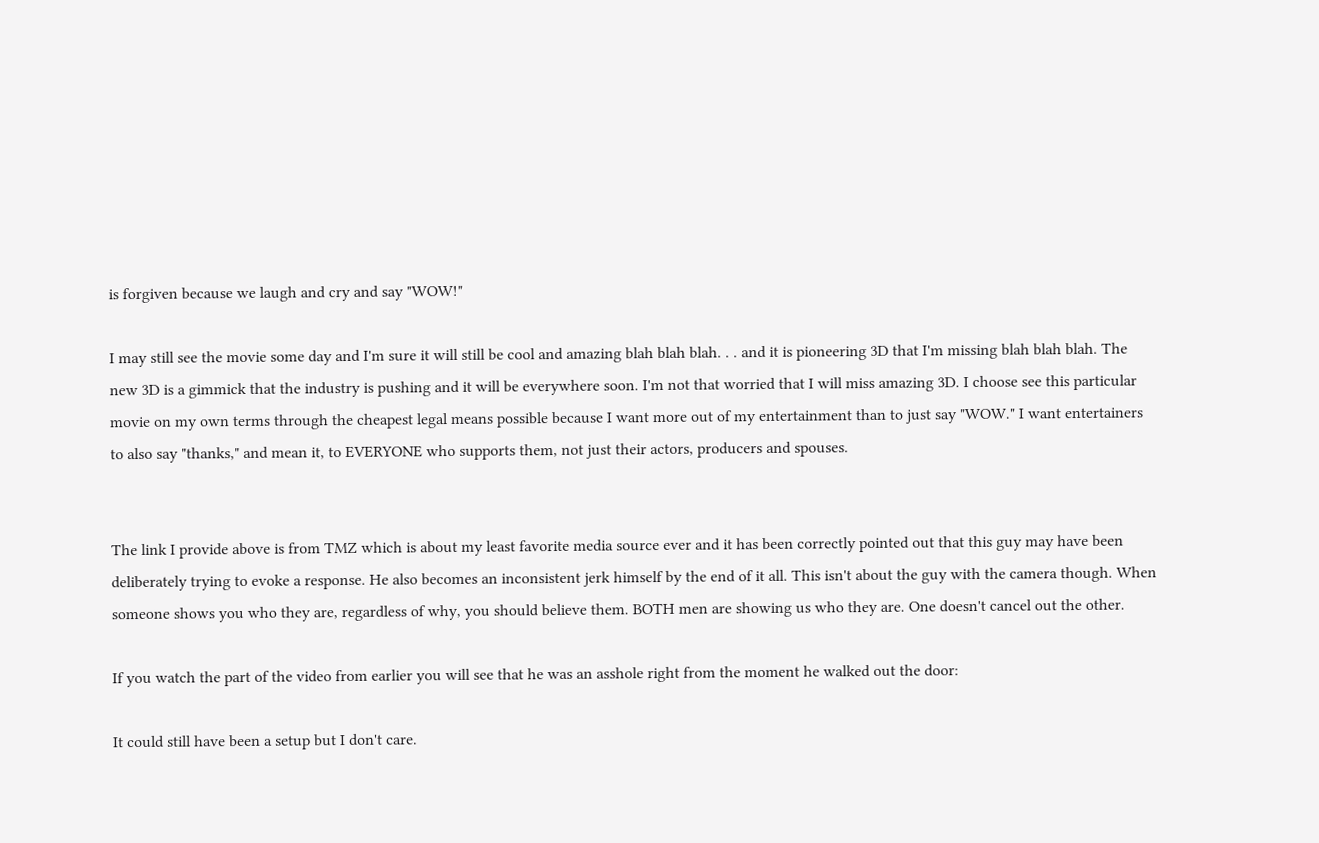is forgiven because we laugh and cry and say "WOW!"

I may still see the movie some day and I'm sure it will still be cool and amazing blah blah blah. . . and it is pioneering 3D that I'm missing blah blah blah. The new 3D is a gimmick that the industry is pushing and it will be everywhere soon. I'm not that worried that I will miss amazing 3D. I choose see this particular movie on my own terms through the cheapest legal means possible because I want more out of my entertainment than to just say "WOW." I want entertainers to also say "thanks," and mean it, to EVERYONE who supports them, not just their actors, producers and spouses.


The link I provide above is from TMZ which is about my least favorite media source ever and it has been correctly pointed out that this guy may have been deliberately trying to evoke a response. He also becomes an inconsistent jerk himself by the end of it all. This isn't about the guy with the camera though. When someone shows you who they are, regardless of why, you should believe them. BOTH men are showing us who they are. One doesn't cancel out the other.

If you watch the part of the video from earlier you will see that he was an asshole right from the moment he walked out the door:

It could still have been a setup but I don't care.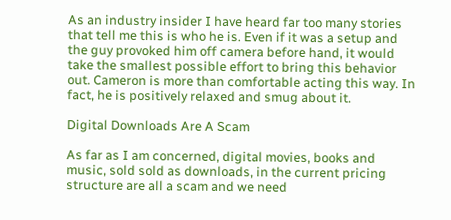As an industry insider I have heard far too many stories that tell me this is who he is. Even if it was a setup and the guy provoked him off camera before hand, it would take the smallest possible effort to bring this behavior out. Cameron is more than comfortable acting this way. In fact, he is positively relaxed and smug about it.

Digital Downloads Are A Scam

As far as I am concerned, digital movies, books and music, sold sold as downloads, in the current pricing structure are all a scam and we need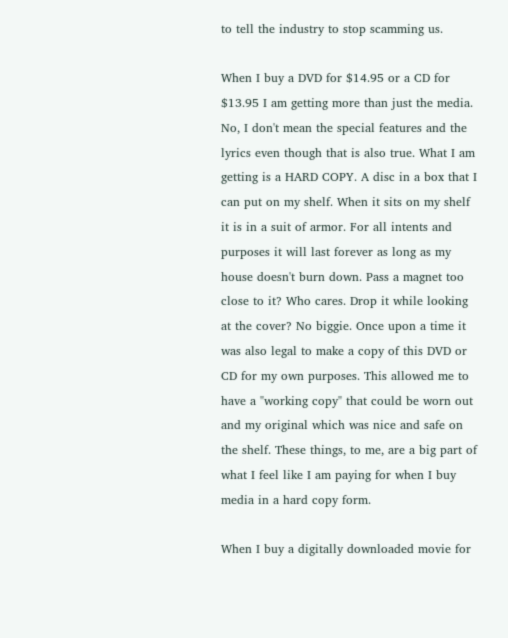to tell the industry to stop scamming us.

When I buy a DVD for $14.95 or a CD for $13.95 I am getting more than just the media. No, I don't mean the special features and the lyrics even though that is also true. What I am getting is a HARD COPY. A disc in a box that I can put on my shelf. When it sits on my shelf it is in a suit of armor. For all intents and purposes it will last forever as long as my house doesn't burn down. Pass a magnet too close to it? Who cares. Drop it while looking at the cover? No biggie. Once upon a time it was also legal to make a copy of this DVD or CD for my own purposes. This allowed me to have a "working copy" that could be worn out and my original which was nice and safe on the shelf. These things, to me, are a big part of what I feel like I am paying for when I buy media in a hard copy form.

When I buy a digitally downloaded movie for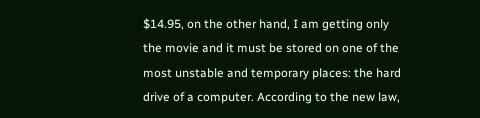$14.95, on the other hand, I am getting only the movie and it must be stored on one of the most unstable and temporary places: the hard drive of a computer. According to the new law,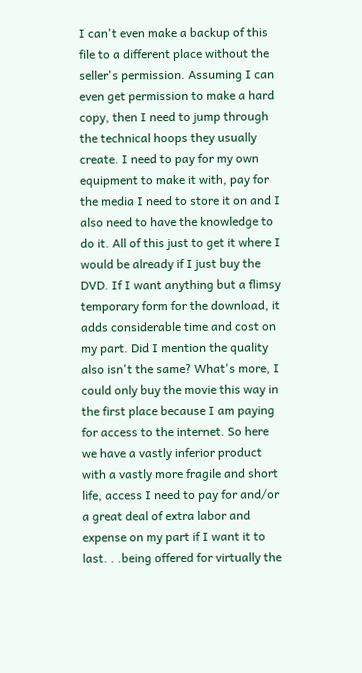I can't even make a backup of this file to a different place without the seller's permission. Assuming I can even get permission to make a hard copy, then I need to jump through the technical hoops they usually create. I need to pay for my own equipment to make it with, pay for the media I need to store it on and I also need to have the knowledge to do it. All of this just to get it where I would be already if I just buy the DVD. If I want anything but a flimsy temporary form for the download, it adds considerable time and cost on my part. Did I mention the quality also isn't the same? What's more, I could only buy the movie this way in the first place because I am paying for access to the internet. So here we have a vastly inferior product with a vastly more fragile and short life, access I need to pay for and/or a great deal of extra labor and expense on my part if I want it to last. . .being offered for virtually the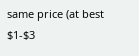same price (at best $1-$3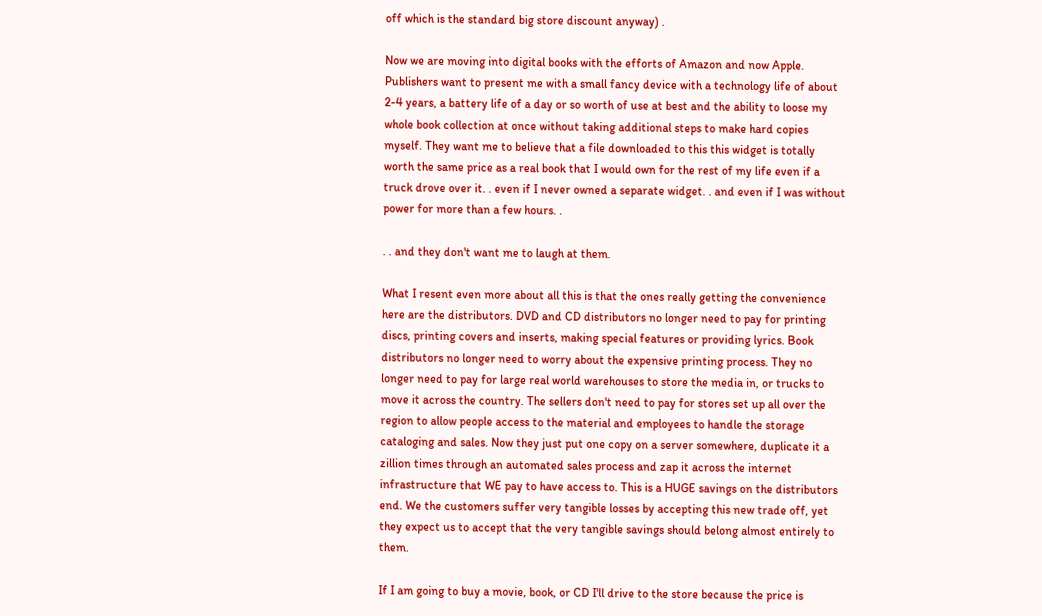off which is the standard big store discount anyway) .

Now we are moving into digital books with the efforts of Amazon and now Apple. Publishers want to present me with a small fancy device with a technology life of about 2-4 years, a battery life of a day or so worth of use at best and the ability to loose my whole book collection at once without taking additional steps to make hard copies myself. They want me to believe that a file downloaded to this this widget is totally worth the same price as a real book that I would own for the rest of my life even if a truck drove over it. . even if I never owned a separate widget. . and even if I was without power for more than a few hours. .

. . and they don't want me to laugh at them.

What I resent even more about all this is that the ones really getting the convenience here are the distributors. DVD and CD distributors no longer need to pay for printing discs, printing covers and inserts, making special features or providing lyrics. Book distributors no longer need to worry about the expensive printing process. They no longer need to pay for large real world warehouses to store the media in, or trucks to move it across the country. The sellers don't need to pay for stores set up all over the region to allow people access to the material and employees to handle the storage cataloging and sales. Now they just put one copy on a server somewhere, duplicate it a zillion times through an automated sales process and zap it across the internet infrastructure that WE pay to have access to. This is a HUGE savings on the distributors end. We the customers suffer very tangible losses by accepting this new trade off, yet they expect us to accept that the very tangible savings should belong almost entirely to them.

If I am going to buy a movie, book, or CD I'll drive to the store because the price is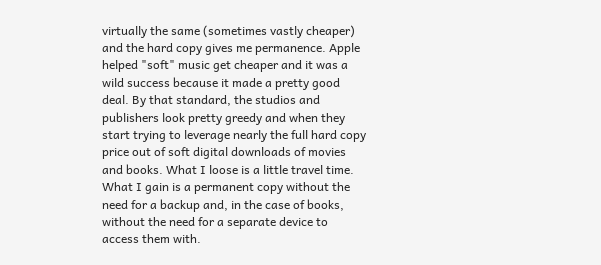virtually the same (sometimes vastly cheaper) and the hard copy gives me permanence. Apple helped "soft" music get cheaper and it was a wild success because it made a pretty good deal. By that standard, the studios and publishers look pretty greedy and when they start trying to leverage nearly the full hard copy price out of soft digital downloads of movies and books. What I loose is a little travel time. What I gain is a permanent copy without the need for a backup and, in the case of books, without the need for a separate device to access them with.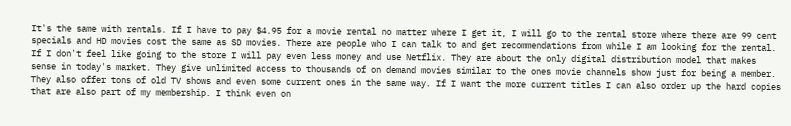It's the same with rentals. If I have to pay $4.95 for a movie rental no matter where I get it, I will go to the rental store where there are 99 cent specials and HD movies cost the same as SD movies. There are people who I can talk to and get recommendations from while I am looking for the rental. If I don't feel like going to the store I will pay even less money and use Netflix. They are about the only digital distribution model that makes sense in today's market. They give unlimited access to thousands of on demand movies similar to the ones movie channels show just for being a member. They also offer tons of old TV shows and even some current ones in the same way. If I want the more current titles I can also order up the hard copies that are also part of my membership. I think even on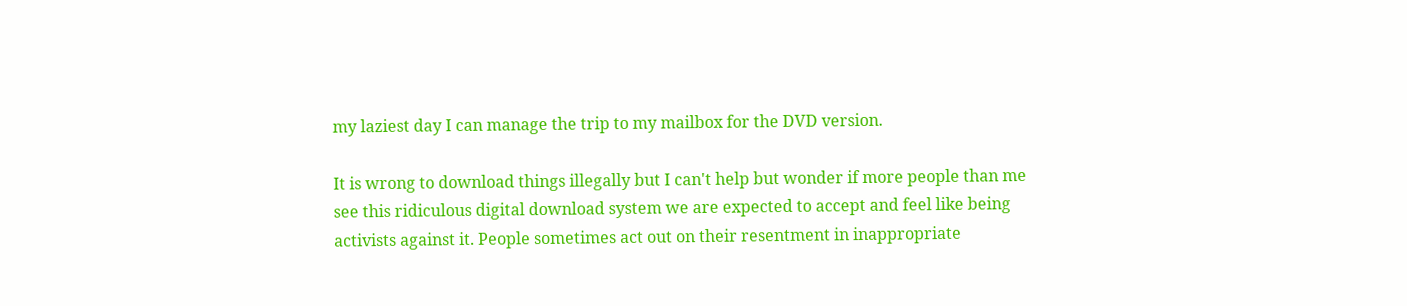my laziest day I can manage the trip to my mailbox for the DVD version.

It is wrong to download things illegally but I can't help but wonder if more people than me see this ridiculous digital download system we are expected to accept and feel like being activists against it. People sometimes act out on their resentment in inappropriate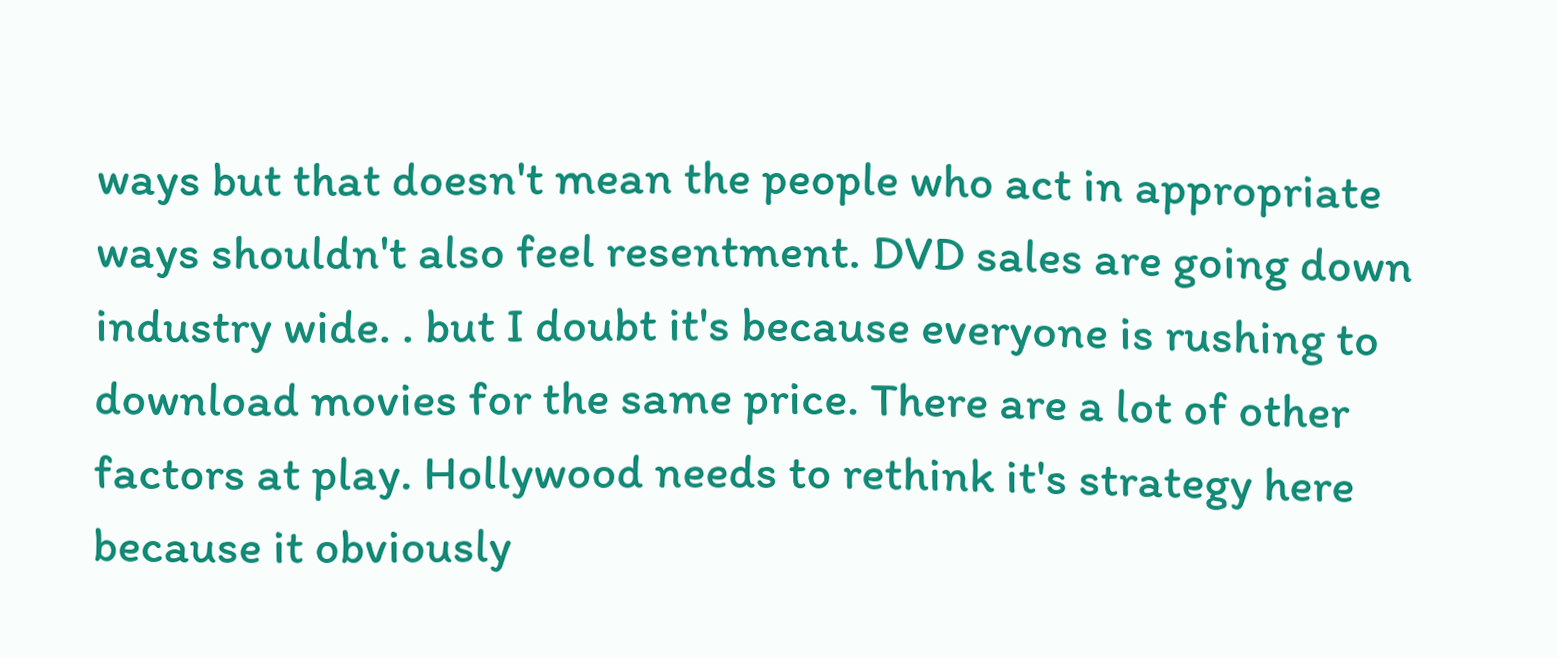ways but that doesn't mean the people who act in appropriate ways shouldn't also feel resentment. DVD sales are going down industry wide. . but I doubt it's because everyone is rushing to download movies for the same price. There are a lot of other factors at play. Hollywood needs to rethink it's strategy here because it obviously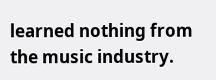learned nothing from the music industry.